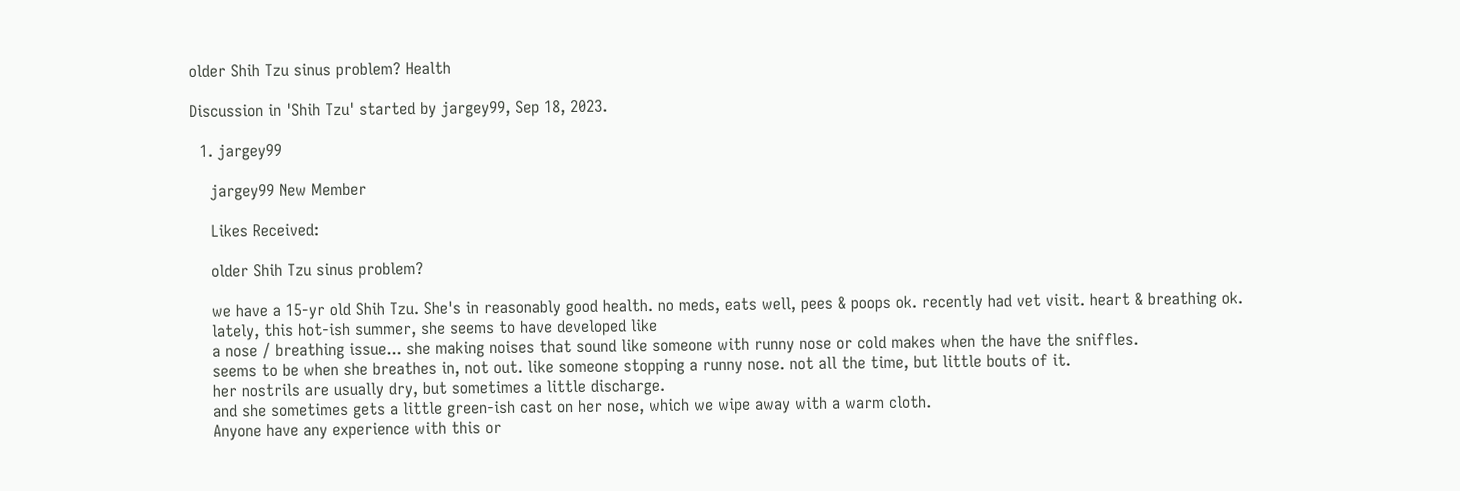older Shih Tzu sinus problem? Health

Discussion in 'Shih Tzu' started by jargey99, Sep 18, 2023.

  1. jargey99

    jargey99 New Member

    Likes Received:

    older Shih Tzu sinus problem?

    we have a 15-yr old Shih Tzu. She's in reasonably good health. no meds, eats well, pees & poops ok. recently had vet visit. heart & breathing ok.
    lately, this hot-ish summer, she seems to have developed like
    a nose / breathing issue... she making noises that sound like someone with runny nose or cold makes when the have the sniffles.
    seems to be when she breathes in, not out. like someone stopping a runny nose. not all the time, but little bouts of it.
    her nostrils are usually dry, but sometimes a little discharge.
    and she sometimes gets a little green-ish cast on her nose, which we wipe away with a warm cloth.
    Anyone have any experience with this or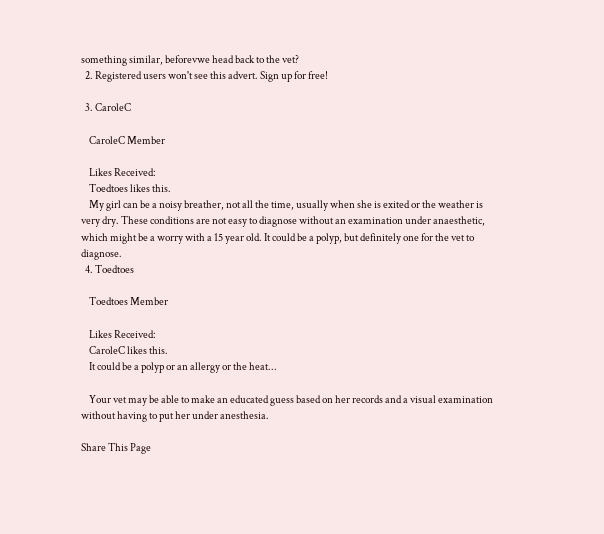something similar, beforevwe head back to the vet?
  2. Registered users won't see this advert. Sign up for free!

  3. CaroleC

    CaroleC Member

    Likes Received:
    Toedtoes likes this.
    My girl can be a noisy breather, not all the time, usually when she is exited or the weather is very dry. These conditions are not easy to diagnose without an examination under anaesthetic, which might be a worry with a 15 year old. It could be a polyp, but definitely one for the vet to diagnose.
  4. Toedtoes

    Toedtoes Member

    Likes Received:
    CaroleC likes this.
    It could be a polyp or an allergy or the heat...

    Your vet may be able to make an educated guess based on her records and a visual examination without having to put her under anesthesia.

Share This Page